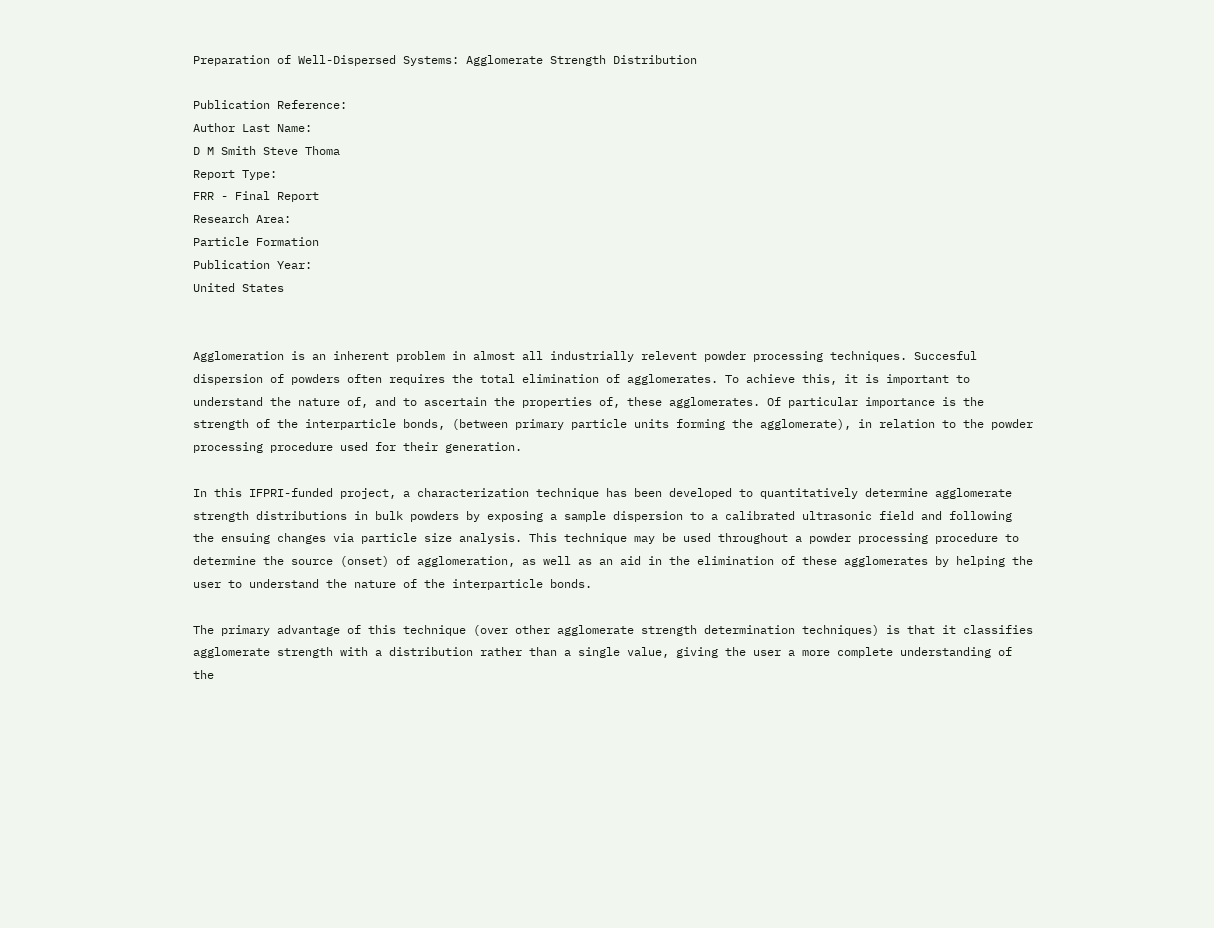Preparation of Well-Dispersed Systems: Agglomerate Strength Distribution

Publication Reference:
Author Last Name:
D M Smith Steve Thoma
Report Type:
FRR - Final Report
Research Area:
Particle Formation
Publication Year:
United States


Agglomeration is an inherent problem in almost all industrially relevent powder processing techniques. Succesful dispersion of powders often requires the total elimination of agglomerates. To achieve this, it is important to understand the nature of, and to ascertain the properties of, these agglomerates. Of particular importance is the strength of the interparticle bonds, (between primary particle units forming the agglomerate), in relation to the powder processing procedure used for their generation.

In this IFPRI-funded project, a characterization technique has been developed to quantitatively determine agglomerate strength distributions in bulk powders by exposing a sample dispersion to a calibrated ultrasonic field and following the ensuing changes via particle size analysis. This technique may be used throughout a powder processing procedure to determine the source (onset) of agglomeration, as well as an aid in the elimination of these agglomerates by helping the user to understand the nature of the interparticle bonds.

The primary advantage of this technique (over other agglomerate strength determination techniques) is that it classifies agglomerate strength with a distribution rather than a single value, giving the user a more complete understanding of the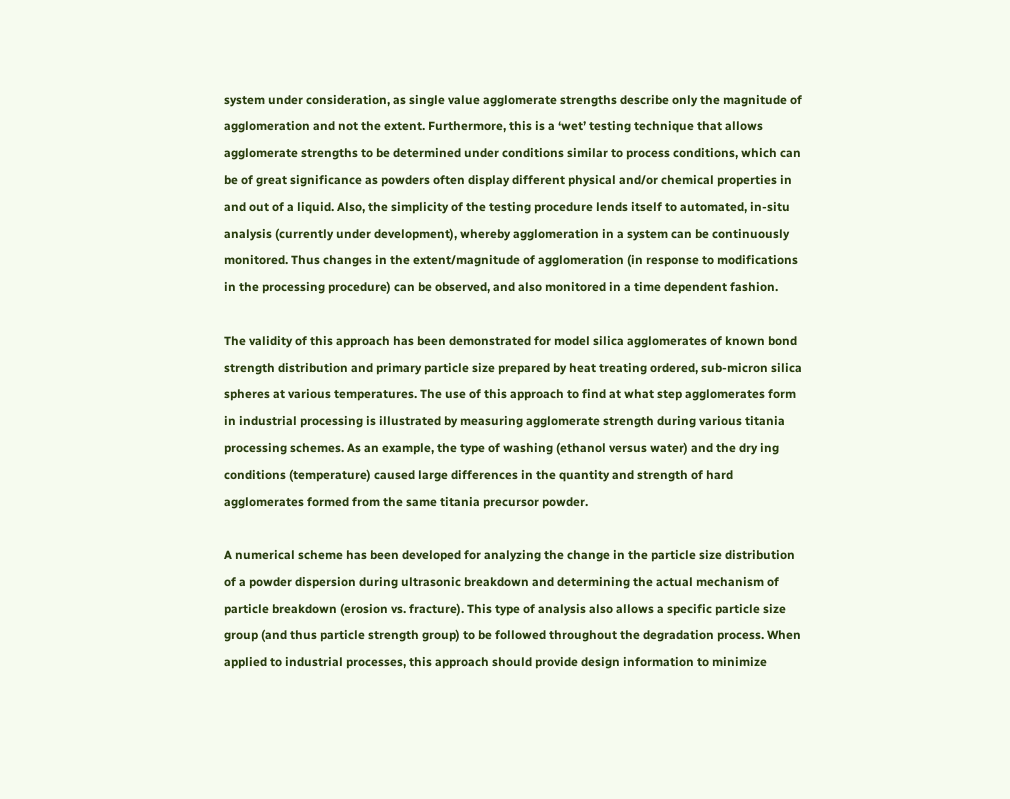system under consideration, as single value agglomerate strengths describe only the magnitude of agglomeration and not the extent. Furthermore, this is a ‘wet’ testing technique that allows agglomerate strengths to be determined under conditions similar to process conditions, which can be of great significance as powders often display different physical and/or chemical properties in and out of a liquid. Also, the simplicity of the testing procedure lends itself to automated, in-situ analysis (currently under development), whereby agglomeration in a system can be continuously monitored. Thus changes in the extent/magnitude of agglomeration (in response to modifications in the processing procedure) can be observed, and also monitored in a time dependent fashion.

The validity of this approach has been demonstrated for model silica agglomerates of known bond strength distribution and primary particle size prepared by heat treating ordered, sub-micron silica spheres at various temperatures. The use of this approach to find at what step agglomerates form in industrial processing is illustrated by measuring agglomerate strength during various titania processing schemes. As an example, the type of washing (ethanol versus water) and the dry ing conditions (temperature) caused large differences in the quantity and strength of hard agglomerates formed from the same titania precursor powder.

A numerical scheme has been developed for analyzing the change in the particle size distribution of a powder dispersion during ultrasonic breakdown and determining the actual mechanism of particle breakdown (erosion vs. fracture). This type of analysis also allows a specific particle size group (and thus particle strength group) to be followed throughout the degradation process. When applied to industrial processes, this approach should provide design information to minimize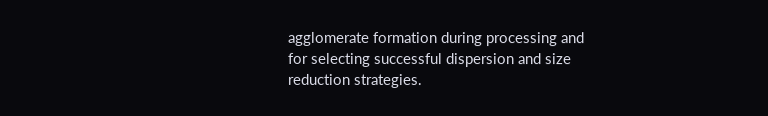agglomerate formation during processing and for selecting successful dispersion and size reduction strategies.